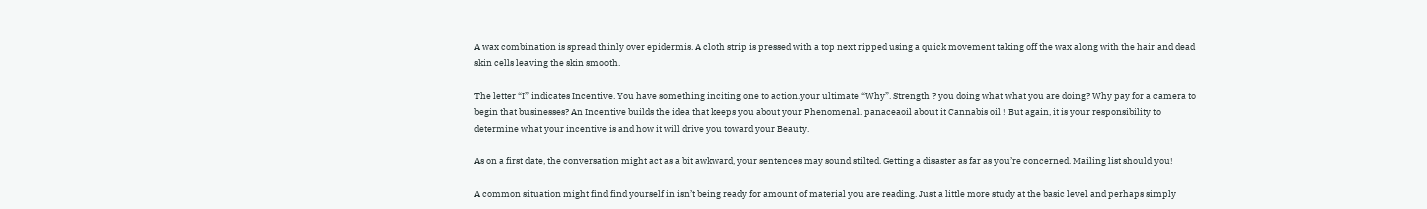A wax combination is spread thinly over epidermis. A cloth strip is pressed with a top next ripped using a quick movement taking off the wax along with the hair and dead skin cells leaving the skin smooth.

The letter “I” indicates Incentive. You have something inciting one to action.your ultimate “Why”. Strength ? you doing what what you are doing? Why pay for a camera to begin that businesses? An Incentive builds the idea that keeps you about your Phenomenal. panaceaoil about it Cannabis oil ! But again, it is your responsibility to determine what your incentive is and how it will drive you toward your Beauty.

As on a first date, the conversation might act as a bit awkward, your sentences may sound stilted. Getting a disaster as far as you’re concerned. Mailing list should you!

A common situation might find find yourself in isn’t being ready for amount of material you are reading. Just a little more study at the basic level and perhaps simply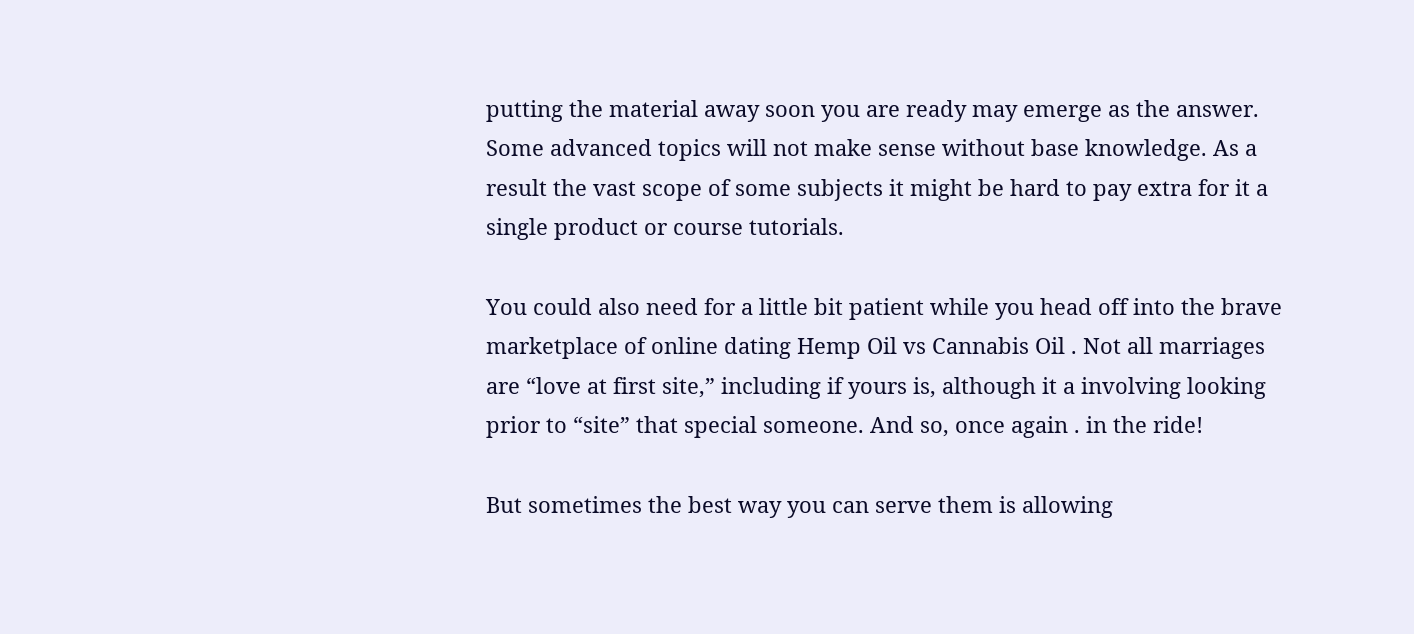putting the material away soon you are ready may emerge as the answer. Some advanced topics will not make sense without base knowledge. As a result the vast scope of some subjects it might be hard to pay extra for it a single product or course tutorials.

You could also need for a little bit patient while you head off into the brave marketplace of online dating Hemp Oil vs Cannabis Oil . Not all marriages are “love at first site,” including if yours is, although it a involving looking prior to “site” that special someone. And so, once again . in the ride!

But sometimes the best way you can serve them is allowing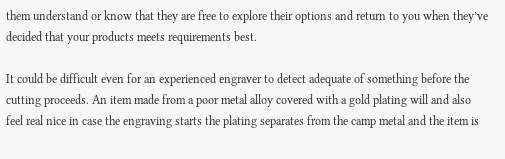them understand or know that they are free to explore their options and return to you when they’ve decided that your products meets requirements best.

It could be difficult even for an experienced engraver to detect adequate of something before the cutting proceeds. An item made from a poor metal alloy covered with a gold plating will and also feel real nice in case the engraving starts the plating separates from the camp metal and the item is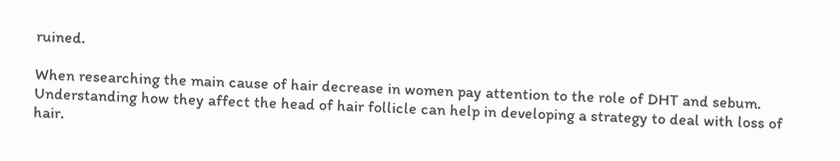ruined.

When researching the main cause of hair decrease in women pay attention to the role of DHT and sebum. Understanding how they affect the head of hair follicle can help in developing a strategy to deal with loss of hair.